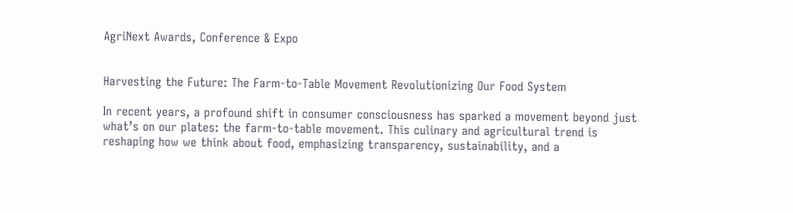AgriNext Awards, Conference & Expo


Harvesting the Future: The Farm-to-Table Movement Revolutionizing Our Food System

In recent years, a profound shift in consumer consciousness has sparked a movement beyond just what’s on our plates: the farm-to-table movement. This culinary and agricultural trend is reshaping how we think about food, emphasizing transparency, sustainability, and a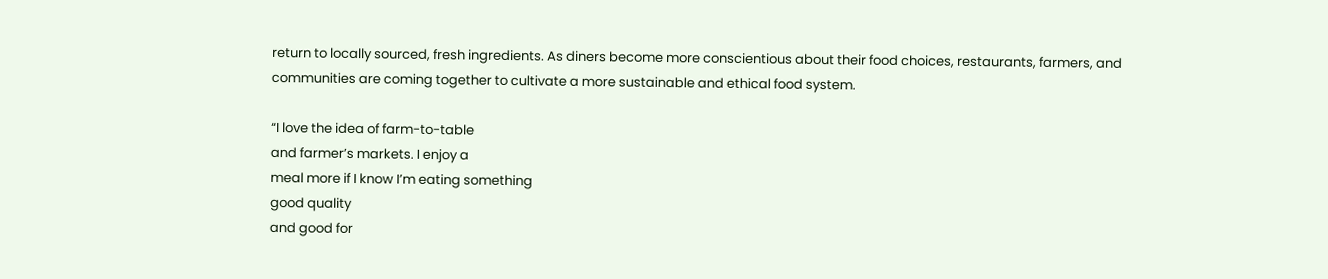return to locally sourced, fresh ingredients. As diners become more conscientious about their food choices, restaurants, farmers, and communities are coming together to cultivate a more sustainable and ethical food system.

“I love the idea of farm-to-table
and farmer’s markets. I enjoy a
meal more if I know I’m eating something
good quality
and good for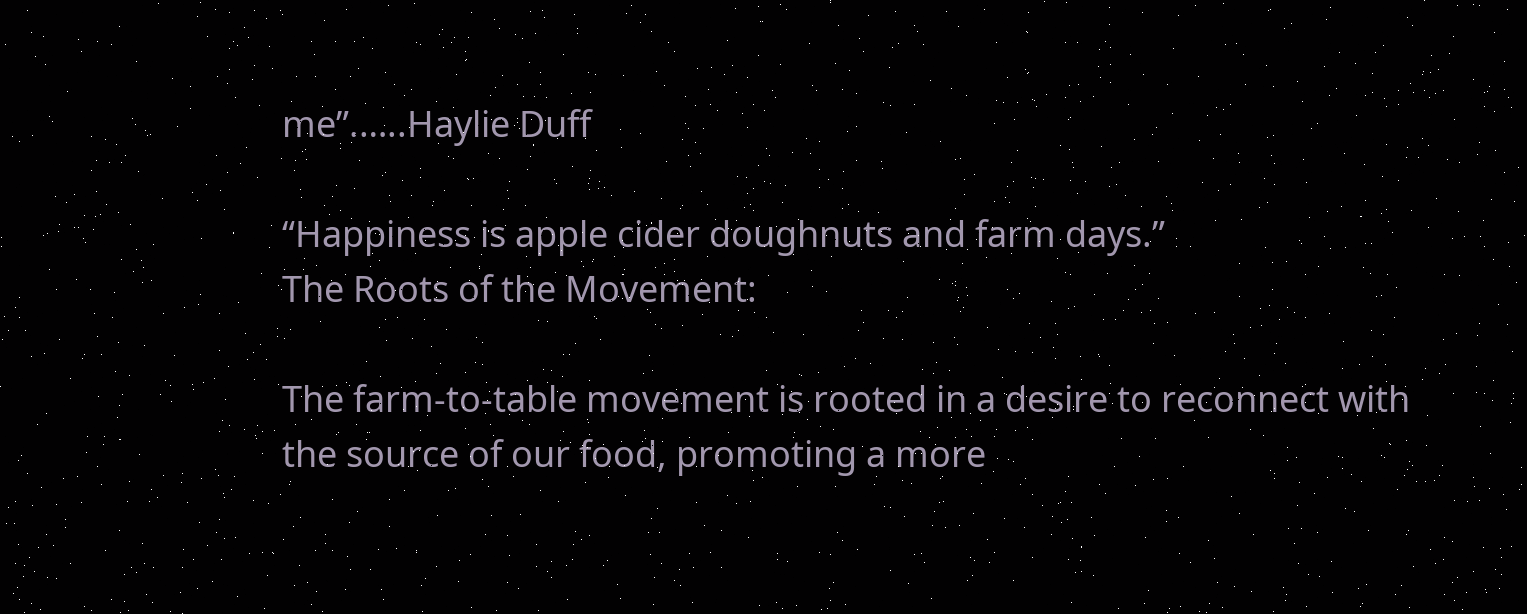me”.…..Haylie Duff

“Happiness is apple cider doughnuts and farm days.”
The Roots of the Movement:

The farm-to-table movement is rooted in a desire to reconnect with the source of our food, promoting a more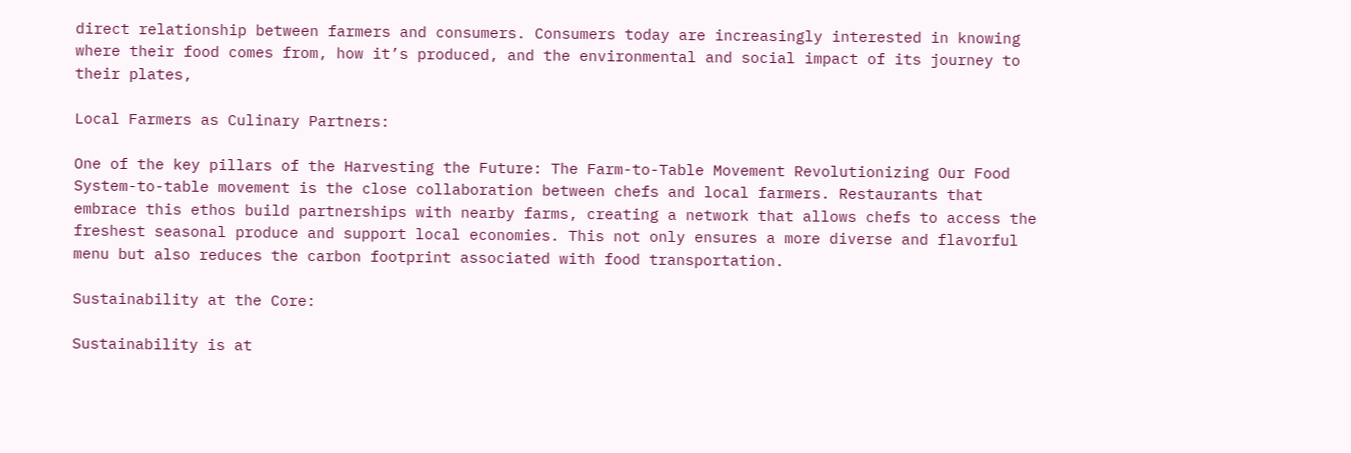direct relationship between farmers and consumers. Consumers today are increasingly interested in knowing where their food comes from, how it’s produced, and the environmental and social impact of its journey to their plates,

Local Farmers as Culinary Partners:

One of the key pillars of the Harvesting the Future: The Farm-to-Table Movement Revolutionizing Our Food System-to-table movement is the close collaboration between chefs and local farmers. Restaurants that embrace this ethos build partnerships with nearby farms, creating a network that allows chefs to access the freshest seasonal produce and support local economies. This not only ensures a more diverse and flavorful menu but also reduces the carbon footprint associated with food transportation.

Sustainability at the Core:

Sustainability is at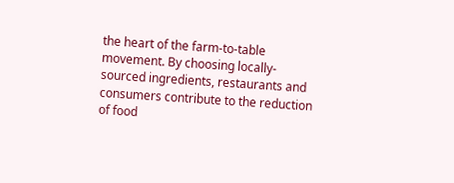the heart of the farm-to-table movement. By choosing locally- sourced ingredients, restaurants and consumers contribute to the reduction of food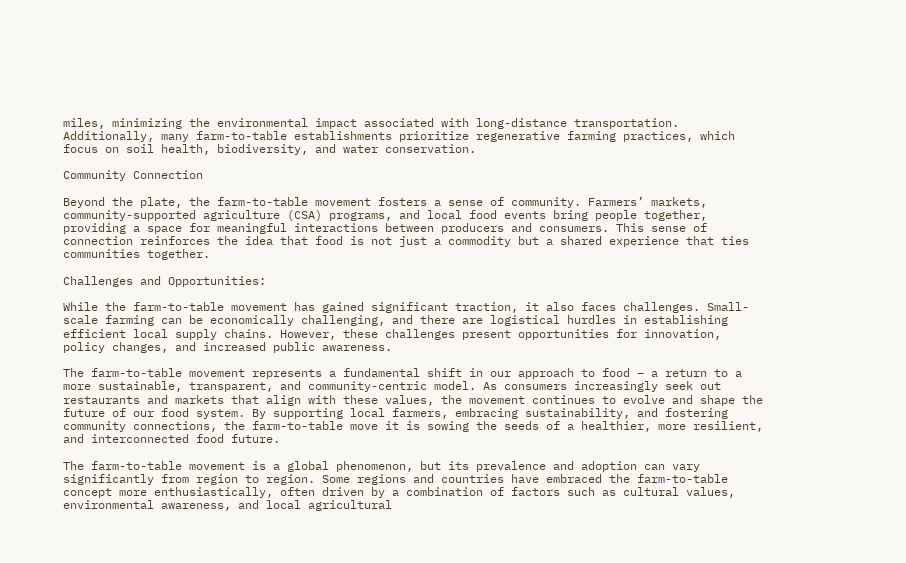miles, minimizing the environmental impact associated with long-distance transportation. Additionally, many farm-to-table establishments prioritize regenerative farming practices, which focus on soil health, biodiversity, and water conservation.

Community Connection

Beyond the plate, the farm-to-table movement fosters a sense of community. Farmers’ markets, community-supported agriculture (CSA) programs, and local food events bring people together, providing a space for meaningful interactions between producers and consumers. This sense of connection reinforces the idea that food is not just a commodity but a shared experience that ties communities together.

Challenges and Opportunities:

While the farm-to-table movement has gained significant traction, it also faces challenges. Small-scale farming can be economically challenging, and there are logistical hurdles in establishing efficient local supply chains. However, these challenges present opportunities for innovation, policy changes, and increased public awareness.

The farm-to-table movement represents a fundamental shift in our approach to food – a return to a more sustainable, transparent, and community-centric model. As consumers increasingly seek out restaurants and markets that align with these values, the movement continues to evolve and shape the future of our food system. By supporting local farmers, embracing sustainability, and fostering community connections, the farm-to-table move it is sowing the seeds of a healthier, more resilient, and interconnected food future.

The farm-to-table movement is a global phenomenon, but its prevalence and adoption can vary significantly from region to region. Some regions and countries have embraced the farm-to-table concept more enthusiastically, often driven by a combination of factors such as cultural values, environmental awareness, and local agricultural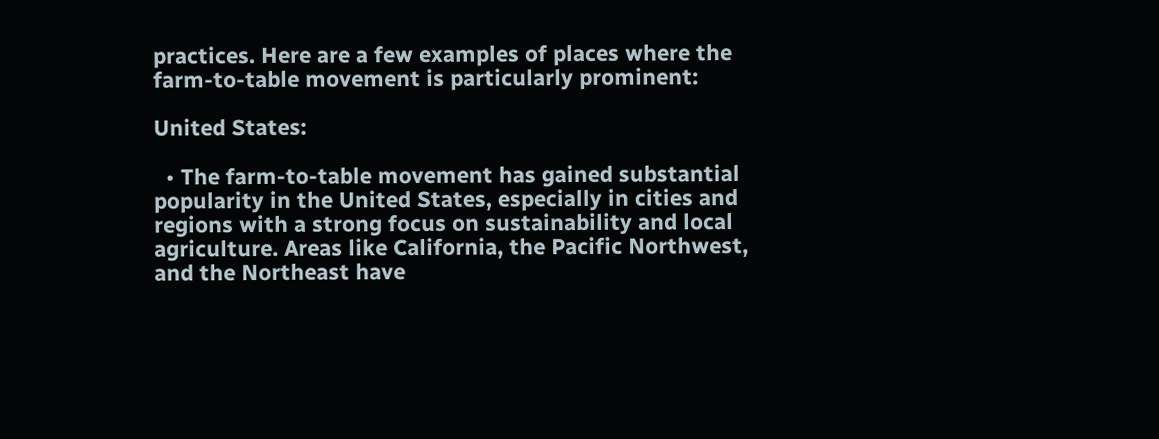practices. Here are a few examples of places where the farm-to-table movement is particularly prominent:

United States:

  • The farm-to-table movement has gained substantial popularity in the United States, especially in cities and regions with a strong focus on sustainability and local agriculture. Areas like California, the Pacific Northwest, and the Northeast have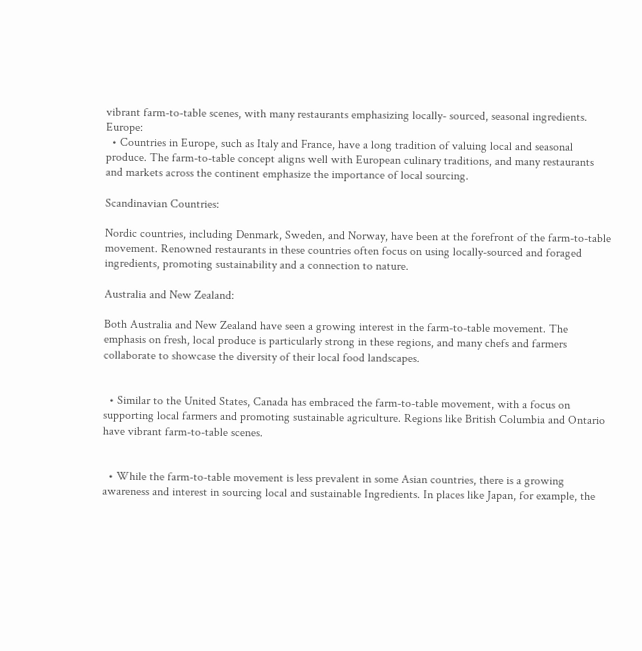vibrant farm-to-table scenes, with many restaurants emphasizing locally- sourced, seasonal ingredients. Europe:
  • Countries in Europe, such as Italy and France, have a long tradition of valuing local and seasonal produce. The farm-to-table concept aligns well with European culinary traditions, and many restaurants and markets across the continent emphasize the importance of local sourcing.

Scandinavian Countries:

Nordic countries, including Denmark, Sweden, and Norway, have been at the forefront of the farm-to-table movement. Renowned restaurants in these countries often focus on using locally-sourced and foraged ingredients, promoting sustainability and a connection to nature.

Australia and New Zealand:

Both Australia and New Zealand have seen a growing interest in the farm-to-table movement. The emphasis on fresh, local produce is particularly strong in these regions, and many chefs and farmers collaborate to showcase the diversity of their local food landscapes.


  • Similar to the United States, Canada has embraced the farm-to-table movement, with a focus on supporting local farmers and promoting sustainable agriculture. Regions like British Columbia and Ontario have vibrant farm-to-table scenes.


  • While the farm-to-table movement is less prevalent in some Asian countries, there is a growing awareness and interest in sourcing local and sustainable Ingredients. In places like Japan, for example, the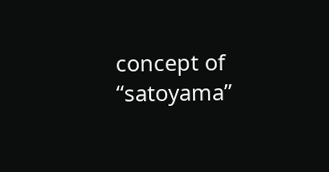concept of “satoyama”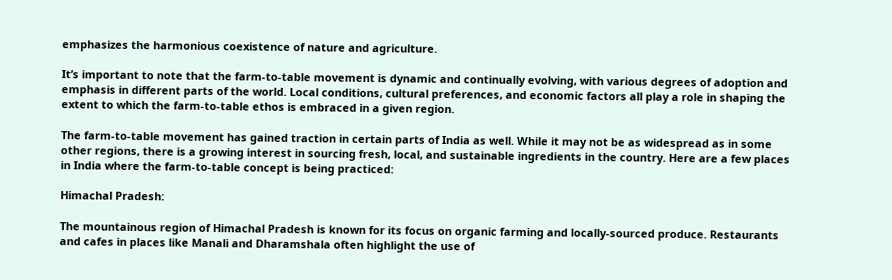emphasizes the harmonious coexistence of nature and agriculture.

It’s important to note that the farm-to-table movement is dynamic and continually evolving, with various degrees of adoption and emphasis in different parts of the world. Local conditions, cultural preferences, and economic factors all play a role in shaping the extent to which the farm-to-table ethos is embraced in a given region.

The farm-to-table movement has gained traction in certain parts of India as well. While it may not be as widespread as in some other regions, there is a growing interest in sourcing fresh, local, and sustainable ingredients in the country. Here are a few places in India where the farm-to-table concept is being practiced:

Himachal Pradesh:

The mountainous region of Himachal Pradesh is known for its focus on organic farming and locally-sourced produce. Restaurants and cafes in places like Manali and Dharamshala often highlight the use of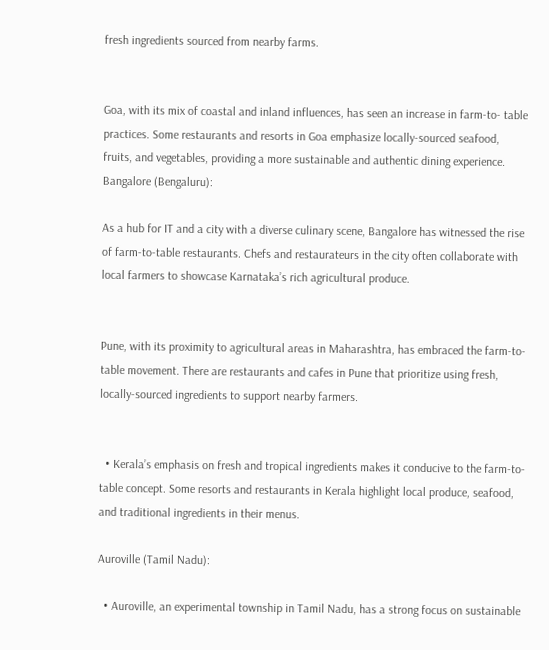fresh ingredients sourced from nearby farms.


Goa, with its mix of coastal and inland influences, has seen an increase in farm-to- table practices. Some restaurants and resorts in Goa emphasize locally-sourced seafood, fruits, and vegetables, providing a more sustainable and authentic dining experience.
Bangalore (Bengaluru):

As a hub for IT and a city with a diverse culinary scene, Bangalore has witnessed the rise of farm-to-table restaurants. Chefs and restaurateurs in the city often collaborate with local farmers to showcase Karnataka’s rich agricultural produce.


Pune, with its proximity to agricultural areas in Maharashtra, has embraced the farm-to-table movement. There are restaurants and cafes in Pune that prioritize using fresh, locally-sourced ingredients to support nearby farmers.


  • Kerala’s emphasis on fresh and tropical ingredients makes it conducive to the farm-to-table concept. Some resorts and restaurants in Kerala highlight local produce, seafood, and traditional ingredients in their menus.

Auroville (Tamil Nadu):

  • Auroville, an experimental township in Tamil Nadu, has a strong focus on sustainable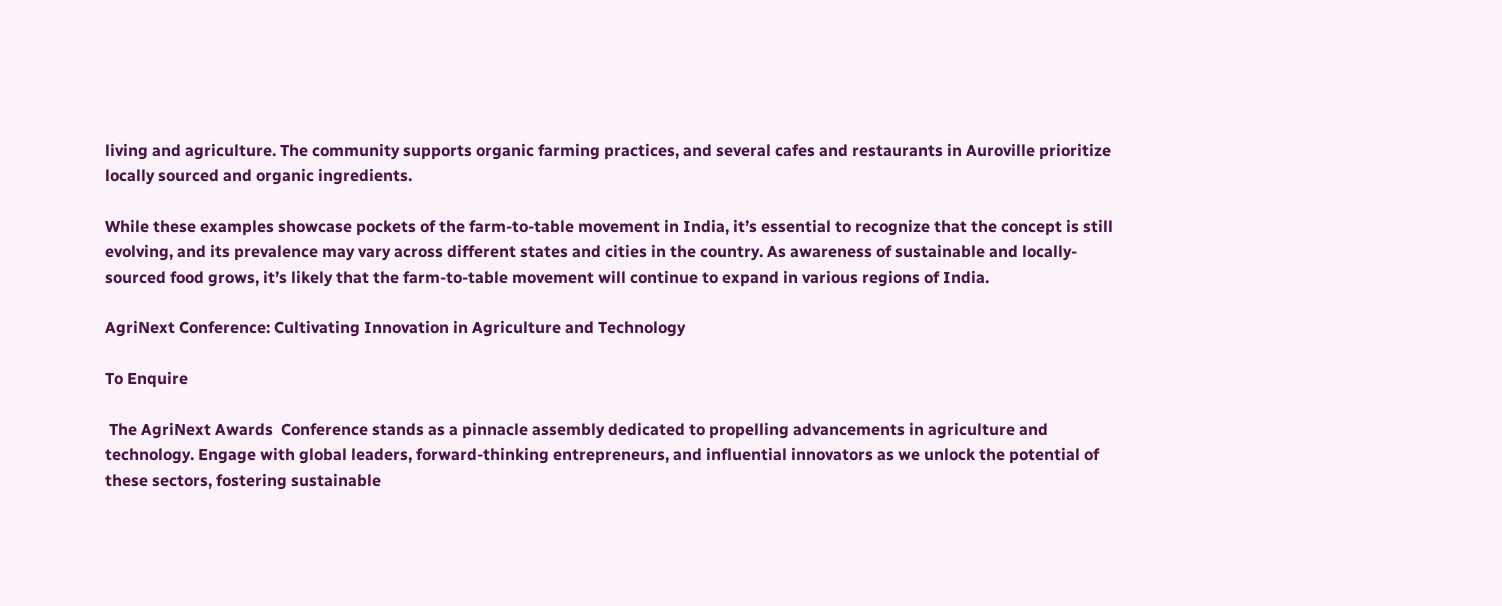living and agriculture. The community supports organic farming practices, and several cafes and restaurants in Auroville prioritize locally sourced and organic ingredients.

While these examples showcase pockets of the farm-to-table movement in India, it’s essential to recognize that the concept is still evolving, and its prevalence may vary across different states and cities in the country. As awareness of sustainable and locally-sourced food grows, it’s likely that the farm-to-table movement will continue to expand in various regions of India.

AgriNext Conference: Cultivating Innovation in Agriculture and Technology

To Enquire

 The AgriNext Awards  Conference stands as a pinnacle assembly dedicated to propelling advancements in agriculture and technology. Engage with global leaders, forward-thinking entrepreneurs, and influential innovators as we unlock the potential of these sectors, fostering sustainable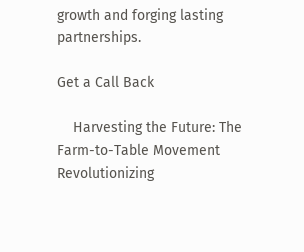growth and forging lasting partnerships.

Get a Call Back

    Harvesting the Future: The Farm-to-Table Movement Revolutionizing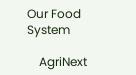Our Food System

    AgriNext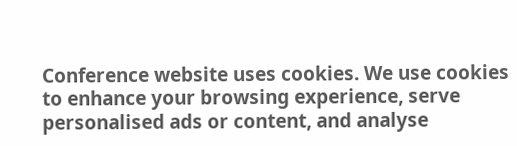Conference website uses cookies. We use cookies to enhance your browsing experience, serve personalised ads or content, and analyse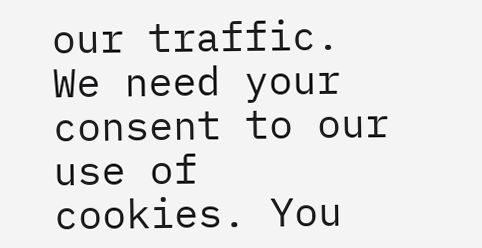our traffic. We need your consent to our use of cookies. You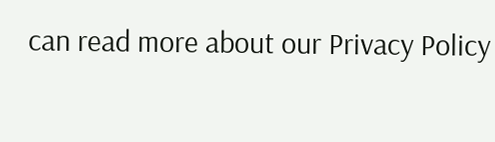can read more about our Privacy Policy